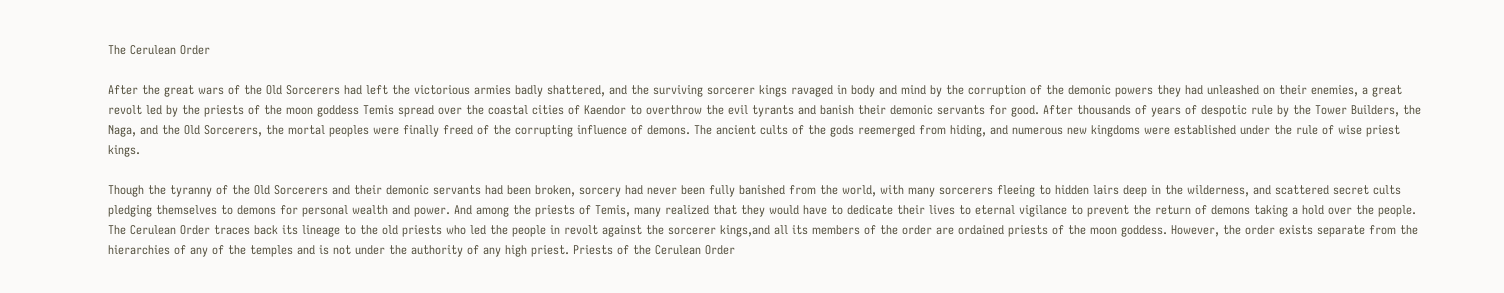The Cerulean Order

After the great wars of the Old Sorcerers had left the victorious armies badly shattered, and the surviving sorcerer kings ravaged in body and mind by the corruption of the demonic powers they had unleashed on their enemies, a great revolt led by the priests of the moon goddess Temis spread over the coastal cities of Kaendor to overthrow the evil tyrants and banish their demonic servants for good. After thousands of years of despotic rule by the Tower Builders, the Naga, and the Old Sorcerers, the mortal peoples were finally freed of the corrupting influence of demons. The ancient cults of the gods reemerged from hiding, and numerous new kingdoms were established under the rule of wise priest kings.

Though the tyranny of the Old Sorcerers and their demonic servants had been broken, sorcery had never been fully banished from the world, with many sorcerers fleeing to hidden lairs deep in the wilderness, and scattered secret cults pledging themselves to demons for personal wealth and power. And among the priests of Temis, many realized that they would have to dedicate their lives to eternal vigilance to prevent the return of demons taking a hold over the people. The Cerulean Order traces back its lineage to the old priests who led the people in revolt against the sorcerer kings,and all its members of the order are ordained priests of the moon goddess. However, the order exists separate from the hierarchies of any of the temples and is not under the authority of any high priest. Priests of the Cerulean Order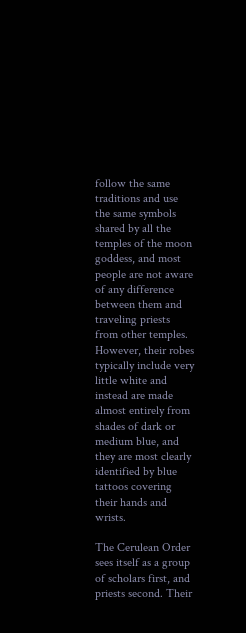follow the same traditions and use the same symbols shared by all the temples of the moon goddess, and most people are not aware of any difference between them and traveling priests from other temples. However, their robes typically include very little white and instead are made almost entirely from shades of dark or medium blue, and they are most clearly identified by blue tattoos covering their hands and wrists.

The Cerulean Order sees itself as a group of scholars first, and priests second. Their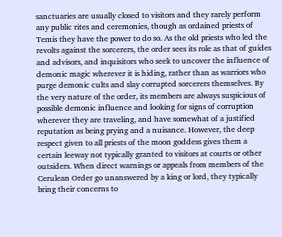sanctuaries are usually closed to visitors and they rarely perform any public rites and ceremonies, though as ordained priests of Temis they have the power to do so. As the old priests who led the revolts against the sorcerers, the order sees its role as that of guides and advisors, and inquisitors who seek to uncover the influence of demonic magic wherever it is hiding, rather than as warriors who purge demonic cults and slay corrupted sorcerers themselves. By the very nature of the order, its members are always suspicious of possible demonic influence and looking for signs of corruption wherever they are traveling, and have somewhat of a justified reputation as being prying and a nuisance. However, the deep respect given to all priests of the moon goddess gives them a certain leeway not typically granted to visitors at courts or other outsiders. When direct warnings or appeals from members of the Cerulean Order go unanswered by a king or lord, they typically bring their concerns to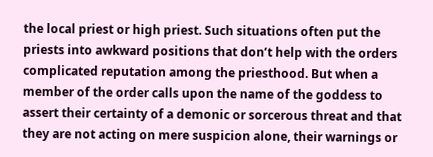the local priest or high priest. Such situations often put the priests into awkward positions that don’t help with the orders complicated reputation among the priesthood. But when a member of the order calls upon the name of the goddess to assert their certainty of a demonic or sorcerous threat and that they are not acting on mere suspicion alone, their warnings or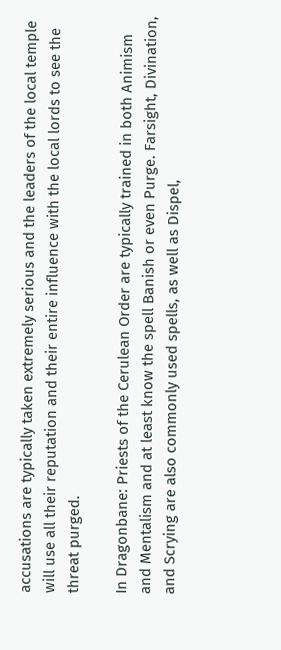accusations are typically taken extremely serious and the leaders of the local temple will use all their reputation and their entire influence with the local lords to see the threat purged.

In Dragonbane: Priests of the Cerulean Order are typically trained in both Animism and Mentalism and at least know the spell Banish or even Purge. Farsight, Divination, and Scrying are also commonly used spells, as well as Dispel,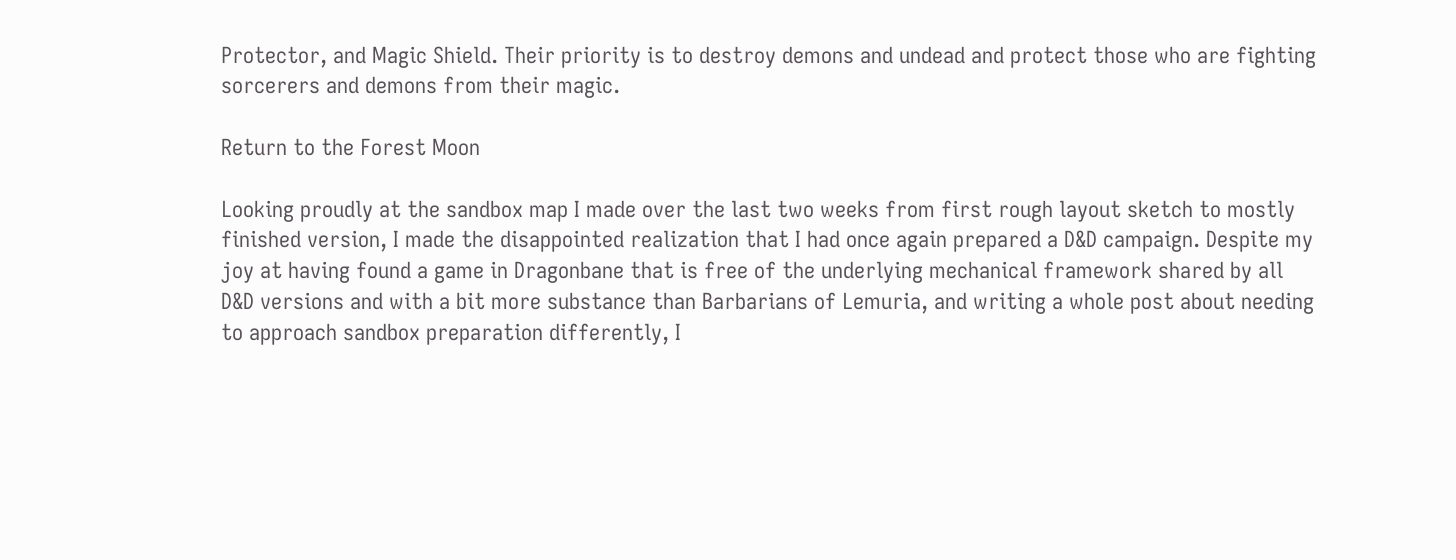Protector, and Magic Shield. Their priority is to destroy demons and undead and protect those who are fighting sorcerers and demons from their magic.

Return to the Forest Moon

Looking proudly at the sandbox map I made over the last two weeks from first rough layout sketch to mostly finished version, I made the disappointed realization that I had once again prepared a D&D campaign. Despite my joy at having found a game in Dragonbane that is free of the underlying mechanical framework shared by all D&D versions and with a bit more substance than Barbarians of Lemuria, and writing a whole post about needing to approach sandbox preparation differently, I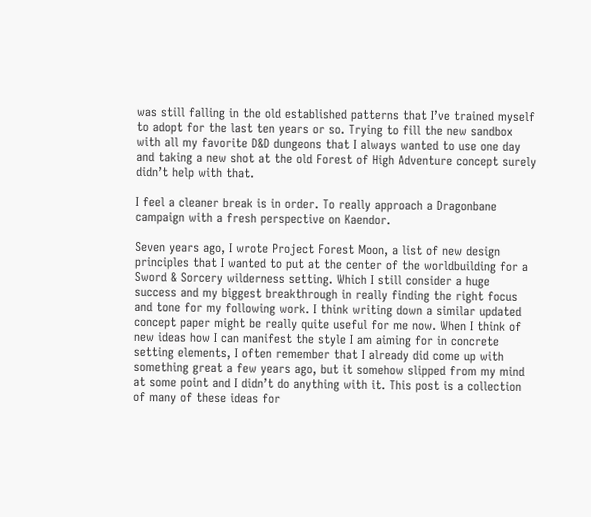was still falling in the old established patterns that I’ve trained myself to adopt for the last ten years or so. Trying to fill the new sandbox with all my favorite D&D dungeons that I always wanted to use one day and taking a new shot at the old Forest of High Adventure concept surely didn’t help with that.

I feel a cleaner break is in order. To really approach a Dragonbane campaign with a fresh perspective on Kaendor.

Seven years ago, I wrote Project Forest Moon, a list of new design principles that I wanted to put at the center of the worldbuilding for a Sword & Sorcery wilderness setting. Which I still consider a huge success and my biggest breakthrough in really finding the right focus and tone for my following work. I think writing down a similar updated concept paper might be really quite useful for me now. When I think of new ideas how I can manifest the style I am aiming for in concrete setting elements, I often remember that I already did come up with something great a few years ago, but it somehow slipped from my mind at some point and I didn’t do anything with it. This post is a collection of many of these ideas for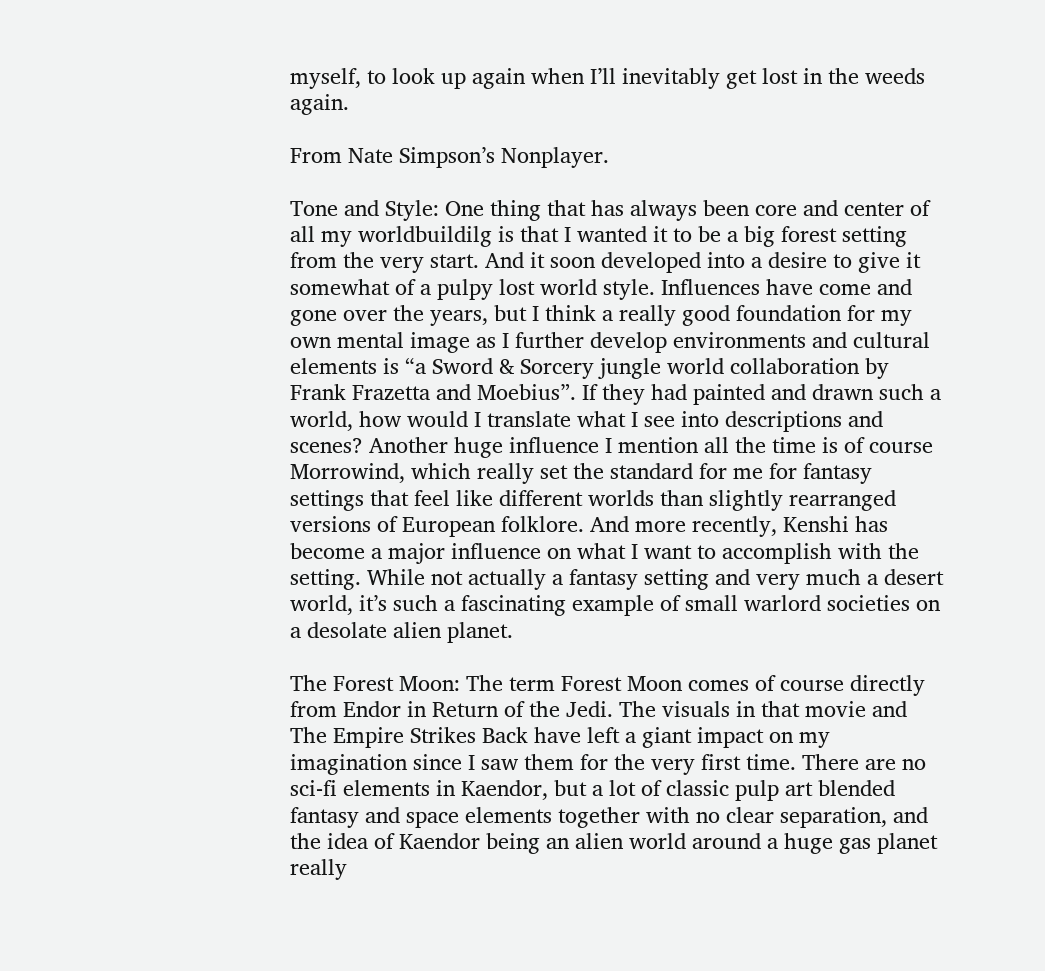myself, to look up again when I’ll inevitably get lost in the weeds again.

From Nate Simpson’s Nonplayer.

Tone and Style: One thing that has always been core and center of all my worldbuildilg is that I wanted it to be a big forest setting from the very start. And it soon developed into a desire to give it somewhat of a pulpy lost world style. Influences have come and gone over the years, but I think a really good foundation for my own mental image as I further develop environments and cultural elements is “a Sword & Sorcery jungle world collaboration by Frank Frazetta and Moebius”. If they had painted and drawn such a world, how would I translate what I see into descriptions and scenes? Another huge influence I mention all the time is of course Morrowind, which really set the standard for me for fantasy settings that feel like different worlds than slightly rearranged versions of European folklore. And more recently, Kenshi has become a major influence on what I want to accomplish with the setting. While not actually a fantasy setting and very much a desert world, it’s such a fascinating example of small warlord societies on a desolate alien planet.

The Forest Moon: The term Forest Moon comes of course directly from Endor in Return of the Jedi. The visuals in that movie and The Empire Strikes Back have left a giant impact on my imagination since I saw them for the very first time. There are no sci-fi elements in Kaendor, but a lot of classic pulp art blended fantasy and space elements together with no clear separation, and the idea of Kaendor being an alien world around a huge gas planet really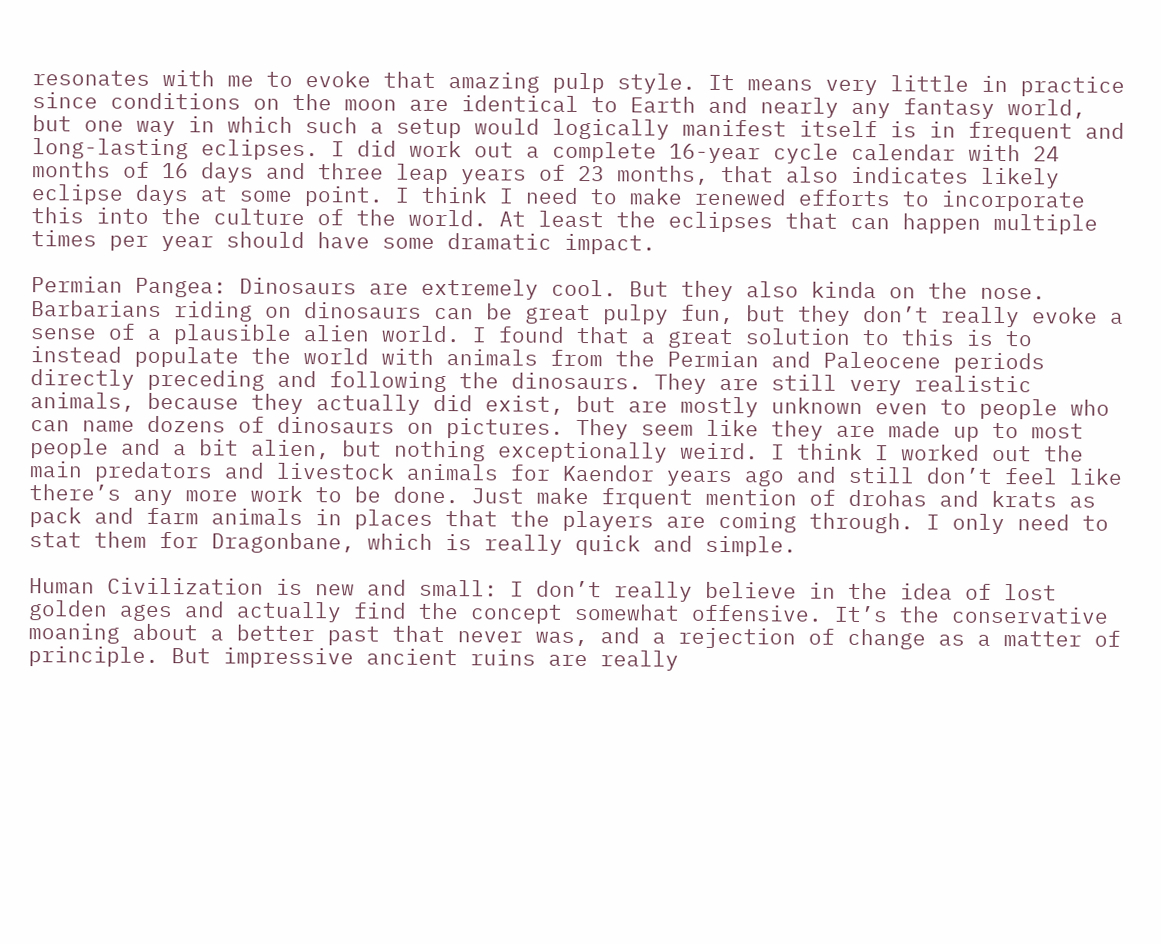resonates with me to evoke that amazing pulp style. It means very little in practice since conditions on the moon are identical to Earth and nearly any fantasy world, but one way in which such a setup would logically manifest itself is in frequent and long-lasting eclipses. I did work out a complete 16-year cycle calendar with 24 months of 16 days and three leap years of 23 months, that also indicates likely eclipse days at some point. I think I need to make renewed efforts to incorporate this into the culture of the world. At least the eclipses that can happen multiple times per year should have some dramatic impact.

Permian Pangea: Dinosaurs are extremely cool. But they also kinda on the nose. Barbarians riding on dinosaurs can be great pulpy fun, but they don’t really evoke a sense of a plausible alien world. I found that a great solution to this is to instead populate the world with animals from the Permian and Paleocene periods directly preceding and following the dinosaurs. They are still very realistic animals, because they actually did exist, but are mostly unknown even to people who can name dozens of dinosaurs on pictures. They seem like they are made up to most people and a bit alien, but nothing exceptionally weird. I think I worked out the main predators and livestock animals for Kaendor years ago and still don’t feel like there’s any more work to be done. Just make frquent mention of drohas and krats as pack and farm animals in places that the players are coming through. I only need to stat them for Dragonbane, which is really quick and simple.

Human Civilization is new and small: I don’t really believe in the idea of lost golden ages and actually find the concept somewhat offensive. It’s the conservative moaning about a better past that never was, and a rejection of change as a matter of principle. But impressive ancient ruins are really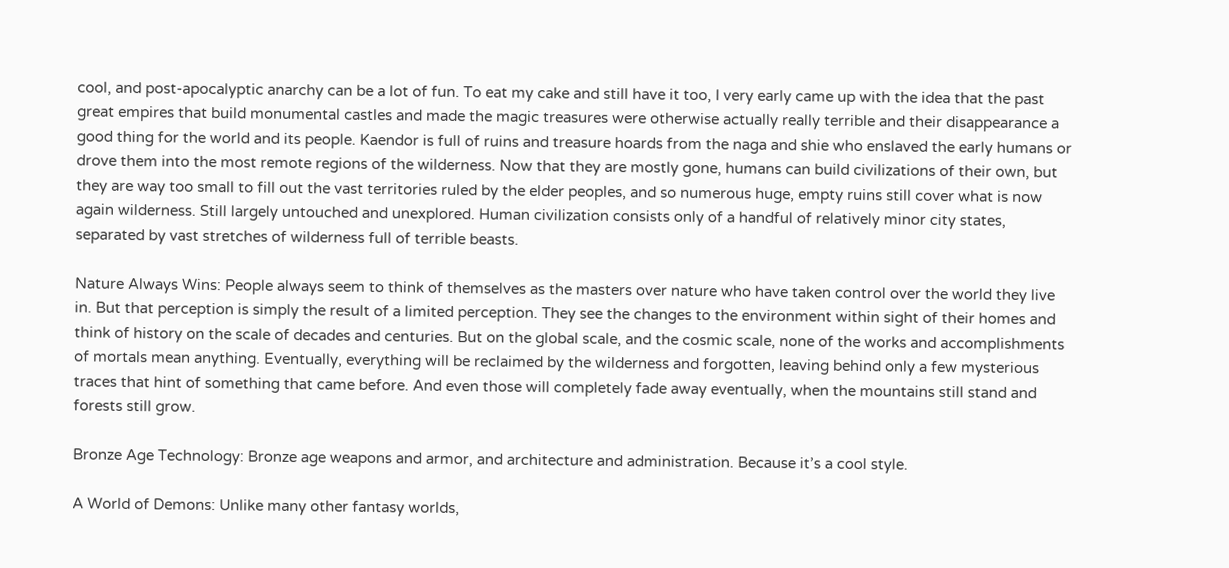cool, and post-apocalyptic anarchy can be a lot of fun. To eat my cake and still have it too, I very early came up with the idea that the past great empires that build monumental castles and made the magic treasures were otherwise actually really terrible and their disappearance a good thing for the world and its people. Kaendor is full of ruins and treasure hoards from the naga and shie who enslaved the early humans or drove them into the most remote regions of the wilderness. Now that they are mostly gone, humans can build civilizations of their own, but they are way too small to fill out the vast territories ruled by the elder peoples, and so numerous huge, empty ruins still cover what is now again wilderness. Still largely untouched and unexplored. Human civilization consists only of a handful of relatively minor city states, separated by vast stretches of wilderness full of terrible beasts.

Nature Always Wins: People always seem to think of themselves as the masters over nature who have taken control over the world they live in. But that perception is simply the result of a limited perception. They see the changes to the environment within sight of their homes and think of history on the scale of decades and centuries. But on the global scale, and the cosmic scale, none of the works and accomplishments of mortals mean anything. Eventually, everything will be reclaimed by the wilderness and forgotten, leaving behind only a few mysterious traces that hint of something that came before. And even those will completely fade away eventually, when the mountains still stand and forests still grow.

Bronze Age Technology: Bronze age weapons and armor, and architecture and administration. Because it’s a cool style.

A World of Demons: Unlike many other fantasy worlds,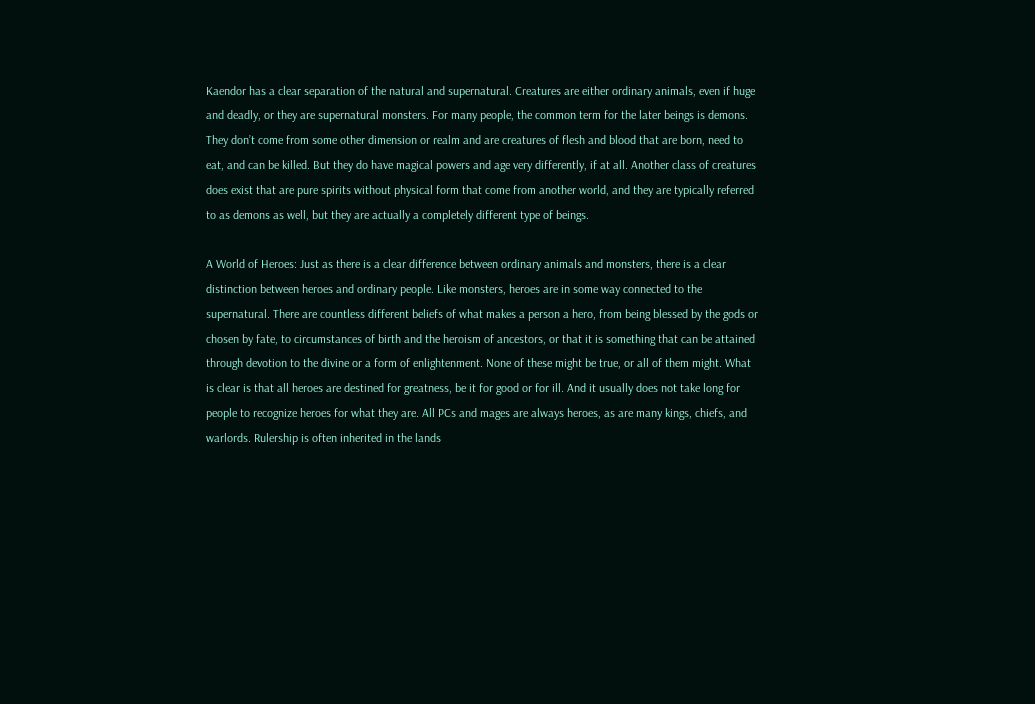Kaendor has a clear separation of the natural and supernatural. Creatures are either ordinary animals, even if huge and deadly, or they are supernatural monsters. For many people, the common term for the later beings is demons. They don’t come from some other dimension or realm and are creatures of flesh and blood that are born, need to eat, and can be killed. But they do have magical powers and age very differently, if at all. Another class of creatures does exist that are pure spirits without physical form that come from another world, and they are typically referred to as demons as well, but they are actually a completely different type of beings.

A World of Heroes: Just as there is a clear difference between ordinary animals and monsters, there is a clear distinction between heroes and ordinary people. Like monsters, heroes are in some way connected to the supernatural. There are countless different beliefs of what makes a person a hero, from being blessed by the gods or chosen by fate, to circumstances of birth and the heroism of ancestors, or that it is something that can be attained through devotion to the divine or a form of enlightenment. None of these might be true, or all of them might. What is clear is that all heroes are destined for greatness, be it for good or for ill. And it usually does not take long for people to recognize heroes for what they are. All PCs and mages are always heroes, as are many kings, chiefs, and warlords. Rulership is often inherited in the lands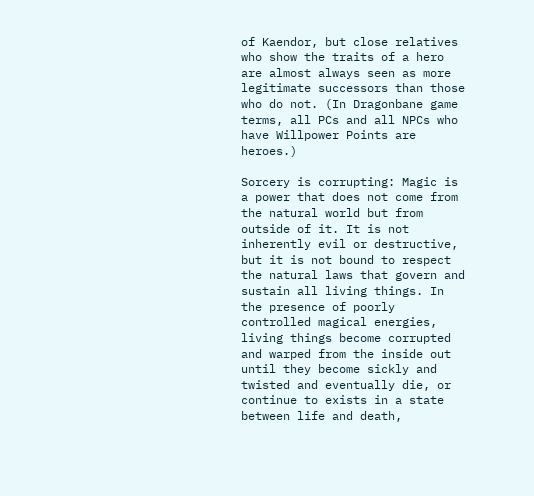of Kaendor, but close relatives who show the traits of a hero are almost always seen as more legitimate successors than those who do not. (In Dragonbane game terms, all PCs and all NPCs who have Willpower Points are heroes.)

Sorcery is corrupting: Magic is a power that does not come from the natural world but from outside of it. It is not inherently evil or destructive, but it is not bound to respect the natural laws that govern and sustain all living things. In the presence of poorly controlled magical energies, living things become corrupted and warped from the inside out until they become sickly and twisted and eventually die, or continue to exists in a state between life and death,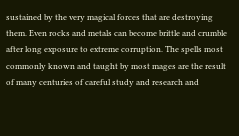sustained by the very magical forces that are destroying them. Even rocks and metals can become brittle and crumble after long exposure to extreme corruption. The spells most commonly known and taught by most mages are the result of many centuries of careful study and research and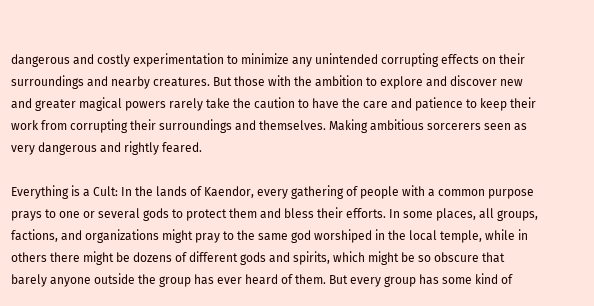dangerous and costly experimentation to minimize any unintended corrupting effects on their surroundings and nearby creatures. But those with the ambition to explore and discover new and greater magical powers rarely take the caution to have the care and patience to keep their work from corrupting their surroundings and themselves. Making ambitious sorcerers seen as very dangerous and rightly feared.

Everything is a Cult: In the lands of Kaendor, every gathering of people with a common purpose prays to one or several gods to protect them and bless their efforts. In some places, all groups, factions, and organizations might pray to the same god worshiped in the local temple, while in others there might be dozens of different gods and spirits, which might be so obscure that barely anyone outside the group has ever heard of them. But every group has some kind of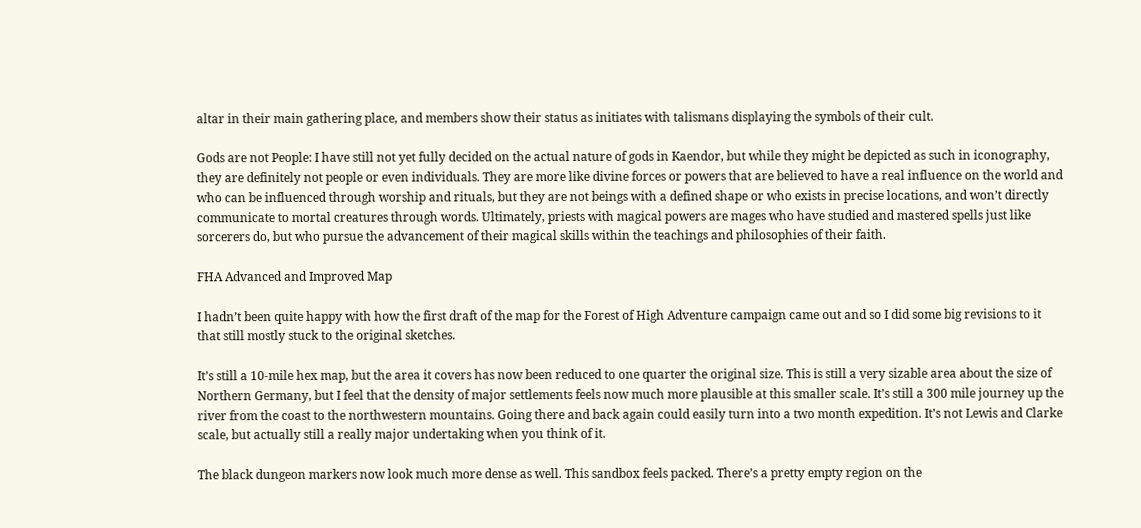altar in their main gathering place, and members show their status as initiates with talismans displaying the symbols of their cult.

Gods are not People: I have still not yet fully decided on the actual nature of gods in Kaendor, but while they might be depicted as such in iconography, they are definitely not people or even individuals. They are more like divine forces or powers that are believed to have a real influence on the world and who can be influenced through worship and rituals, but they are not beings with a defined shape or who exists in precise locations, and won’t directly communicate to mortal creatures through words. Ultimately, priests with magical powers are mages who have studied and mastered spells just like sorcerers do, but who pursue the advancement of their magical skills within the teachings and philosophies of their faith.

FHA Advanced and Improved Map

I hadn’t been quite happy with how the first draft of the map for the Forest of High Adventure campaign came out and so I did some big revisions to it that still mostly stuck to the original sketches.

It’s still a 10-mile hex map, but the area it covers has now been reduced to one quarter the original size. This is still a very sizable area about the size of Northern Germany, but I feel that the density of major settlements feels now much more plausible at this smaller scale. It’s still a 300 mile journey up the river from the coast to the northwestern mountains. Going there and back again could easily turn into a two month expedition. It’s not Lewis and Clarke scale, but actually still a really major undertaking when you think of it.

The black dungeon markers now look much more dense as well. This sandbox feels packed. There’s a pretty empty region on the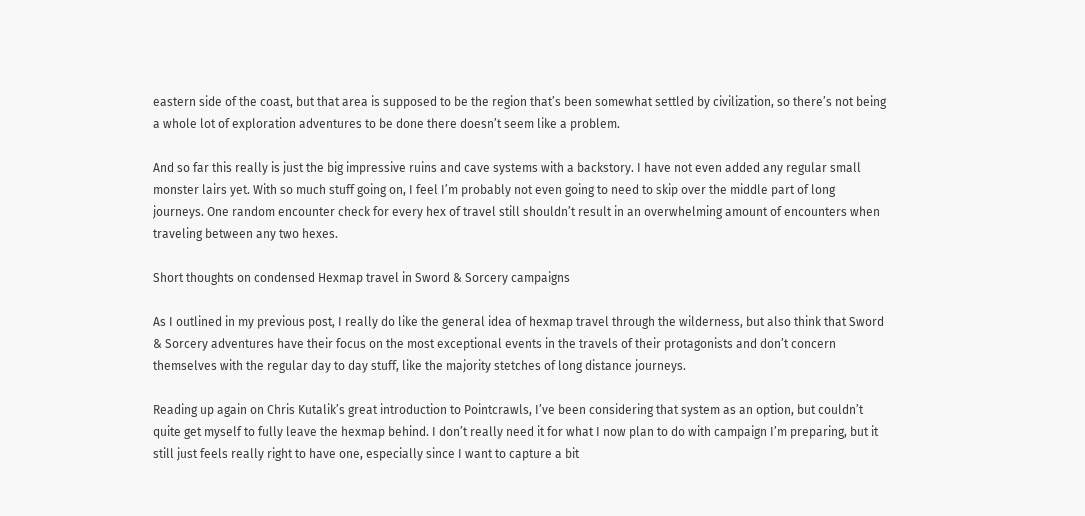eastern side of the coast, but that area is supposed to be the region that’s been somewhat settled by civilization, so there’s not being a whole lot of exploration adventures to be done there doesn’t seem like a problem.

And so far this really is just the big impressive ruins and cave systems with a backstory. I have not even added any regular small monster lairs yet. With so much stuff going on, I feel I’m probably not even going to need to skip over the middle part of long journeys. One random encounter check for every hex of travel still shouldn’t result in an overwhelming amount of encounters when traveling between any two hexes.

Short thoughts on condensed Hexmap travel in Sword & Sorcery campaigns

As I outlined in my previous post, I really do like the general idea of hexmap travel through the wilderness, but also think that Sword & Sorcery adventures have their focus on the most exceptional events in the travels of their protagonists and don’t concern themselves with the regular day to day stuff, like the majority stetches of long distance journeys.

Reading up again on Chris Kutalik’s great introduction to Pointcrawls, I’ve been considering that system as an option, but couldn’t quite get myself to fully leave the hexmap behind. I don’t really need it for what I now plan to do with campaign I’m preparing, but it still just feels really right to have one, especially since I want to capture a bit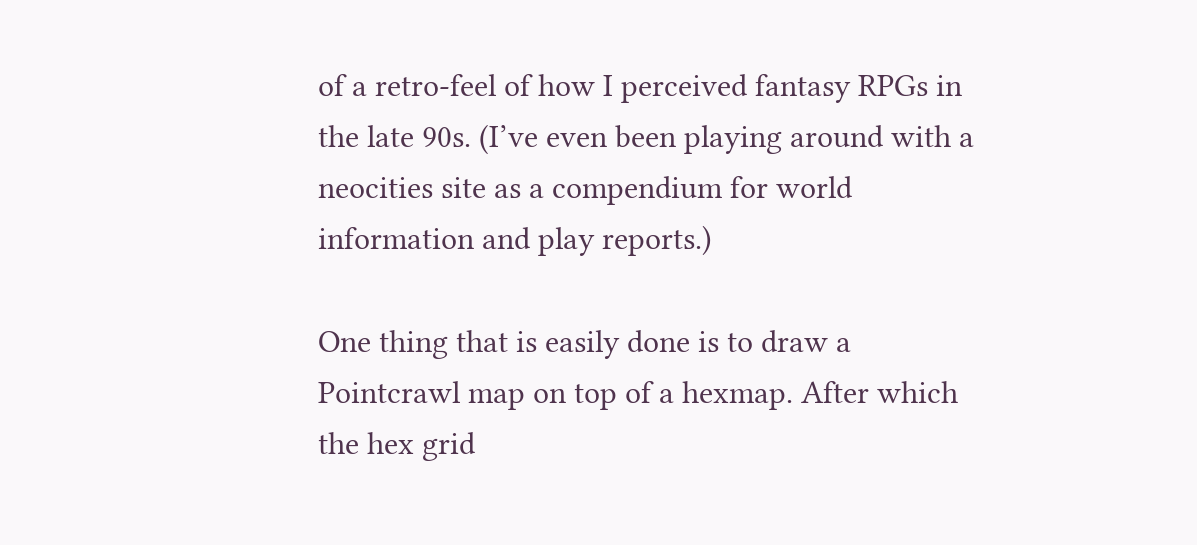of a retro-feel of how I perceived fantasy RPGs in the late 90s. (I’ve even been playing around with a neocities site as a compendium for world information and play reports.)

One thing that is easily done is to draw a Pointcrawl map on top of a hexmap. After which the hex grid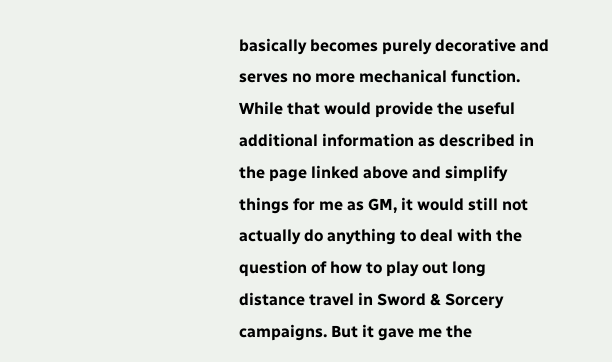basically becomes purely decorative and serves no more mechanical function. While that would provide the useful additional information as described in the page linked above and simplify things for me as GM, it would still not actually do anything to deal with the question of how to play out long distance travel in Sword & Sorcery campaigns. But it gave me the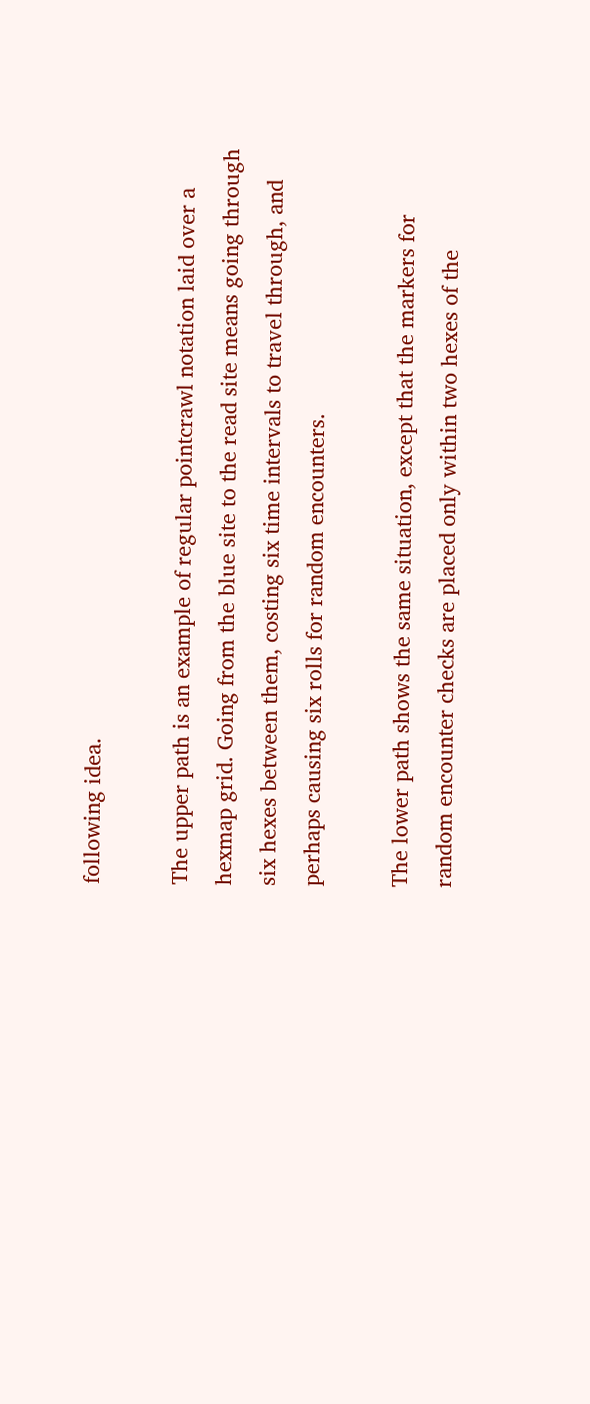following idea.

The upper path is an example of regular pointcrawl notation laid over a hexmap grid. Going from the blue site to the read site means going through six hexes between them, costing six time intervals to travel through, and perhaps causing six rolls for random encounters.

The lower path shows the same situation, except that the markers for random encounter checks are placed only within two hexes of the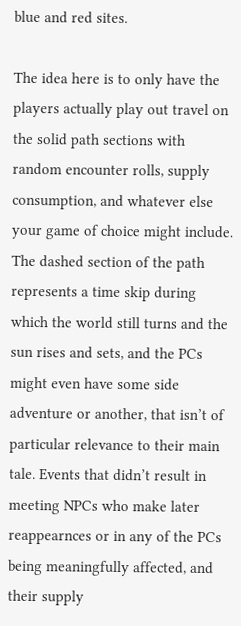blue and red sites.

The idea here is to only have the players actually play out travel on the solid path sections with random encounter rolls, supply consumption, and whatever else your game of choice might include. The dashed section of the path represents a time skip during which the world still turns and the sun rises and sets, and the PCs might even have some side adventure or another, that isn’t of particular relevance to their main tale. Events that didn’t result in meeting NPCs who make later reappearnces or in any of the PCs being meaningfully affected, and their supply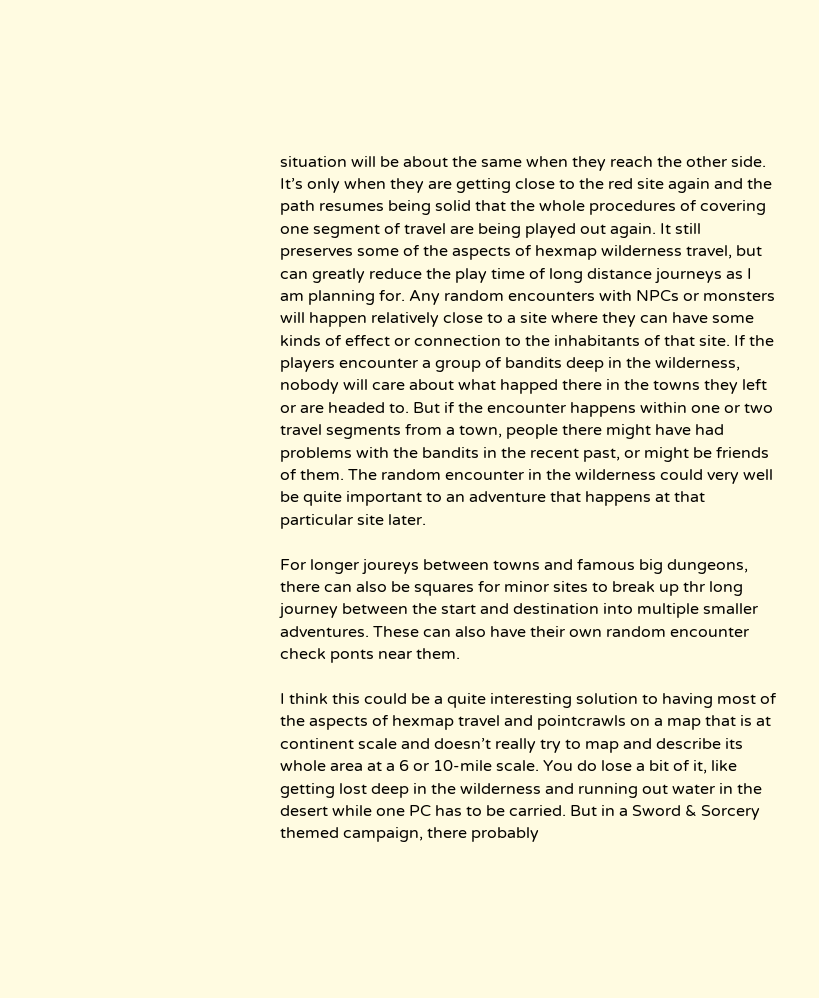situation will be about the same when they reach the other side.  It’s only when they are getting close to the red site again and the path resumes being solid that the whole procedures of covering one segment of travel are being played out again. It still preserves some of the aspects of hexmap wilderness travel, but can greatly reduce the play time of long distance journeys as I am planning for. Any random encounters with NPCs or monsters will happen relatively close to a site where they can have some kinds of effect or connection to the inhabitants of that site. If the players encounter a group of bandits deep in the wilderness, nobody will care about what happed there in the towns they left or are headed to. But if the encounter happens within one or two travel segments from a town, people there might have had problems with the bandits in the recent past, or might be friends of them. The random encounter in the wilderness could very well be quite important to an adventure that happens at that particular site later.

For longer joureys between towns and famous big dungeons, there can also be squares for minor sites to break up thr long journey between the start and destination into multiple smaller adventures. These can also have their own random encounter check ponts near them.

I think this could be a quite interesting solution to having most of the aspects of hexmap travel and pointcrawls on a map that is at continent scale and doesn’t really try to map and describe its whole area at a 6 or 10-mile scale. You do lose a bit of it, like getting lost deep in the wilderness and running out water in the desert while one PC has to be carried. But in a Sword & Sorcery themed campaign, there probably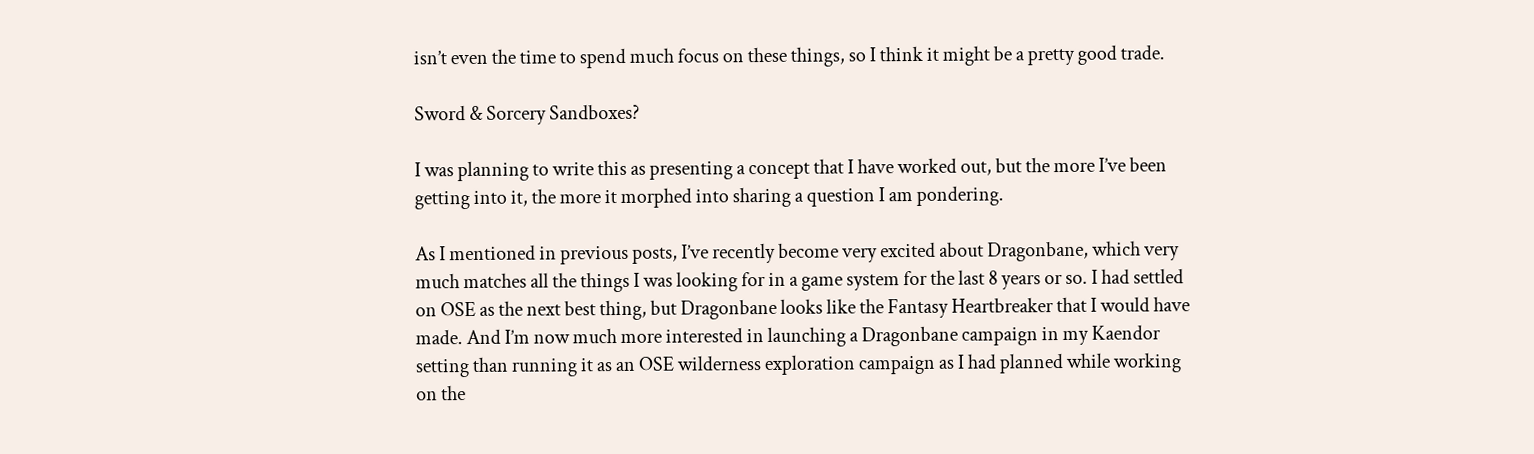isn’t even the time to spend much focus on these things, so I think it might be a pretty good trade.

Sword & Sorcery Sandboxes?

I was planning to write this as presenting a concept that I have worked out, but the more I’ve been getting into it, the more it morphed into sharing a question I am pondering.

As I mentioned in previous posts, I’ve recently become very excited about Dragonbane, which very much matches all the things I was looking for in a game system for the last 8 years or so. I had settled on OSE as the next best thing, but Dragonbane looks like the Fantasy Heartbreaker that I would have made. And I’m now much more interested in launching a Dragonbane campaign in my Kaendor setting than running it as an OSE wilderness exploration campaign as I had planned while working on the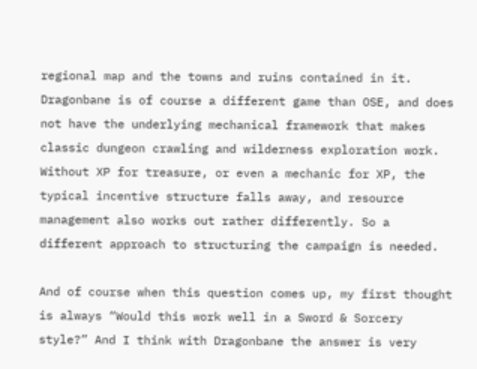regional map and the towns and ruins contained in it. Dragonbane is of course a different game than OSE, and does not have the underlying mechanical framework that makes classic dungeon crawling and wilderness exploration work. Without XP for treasure, or even a mechanic for XP, the typical incentive structure falls away, and resource management also works out rather differently. So a different approach to structuring the campaign is needed.

And of course when this question comes up, my first thought is always “Would this work well in a Sword & Sorcery style?” And I think with Dragonbane the answer is very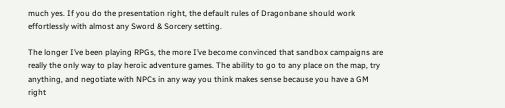much yes. If you do the presentation right, the default rules of Dragonbane should work effortlessly with almost any Sword & Sorcery setting.

The longer I’ve been playing RPGs, the more I’ve become convinced that sandbox campaigns are really the only way to play heroic adventure games. The ability to go to any place on the map, try anything, and negotiate with NPCs in any way you think makes sense because you have a GM right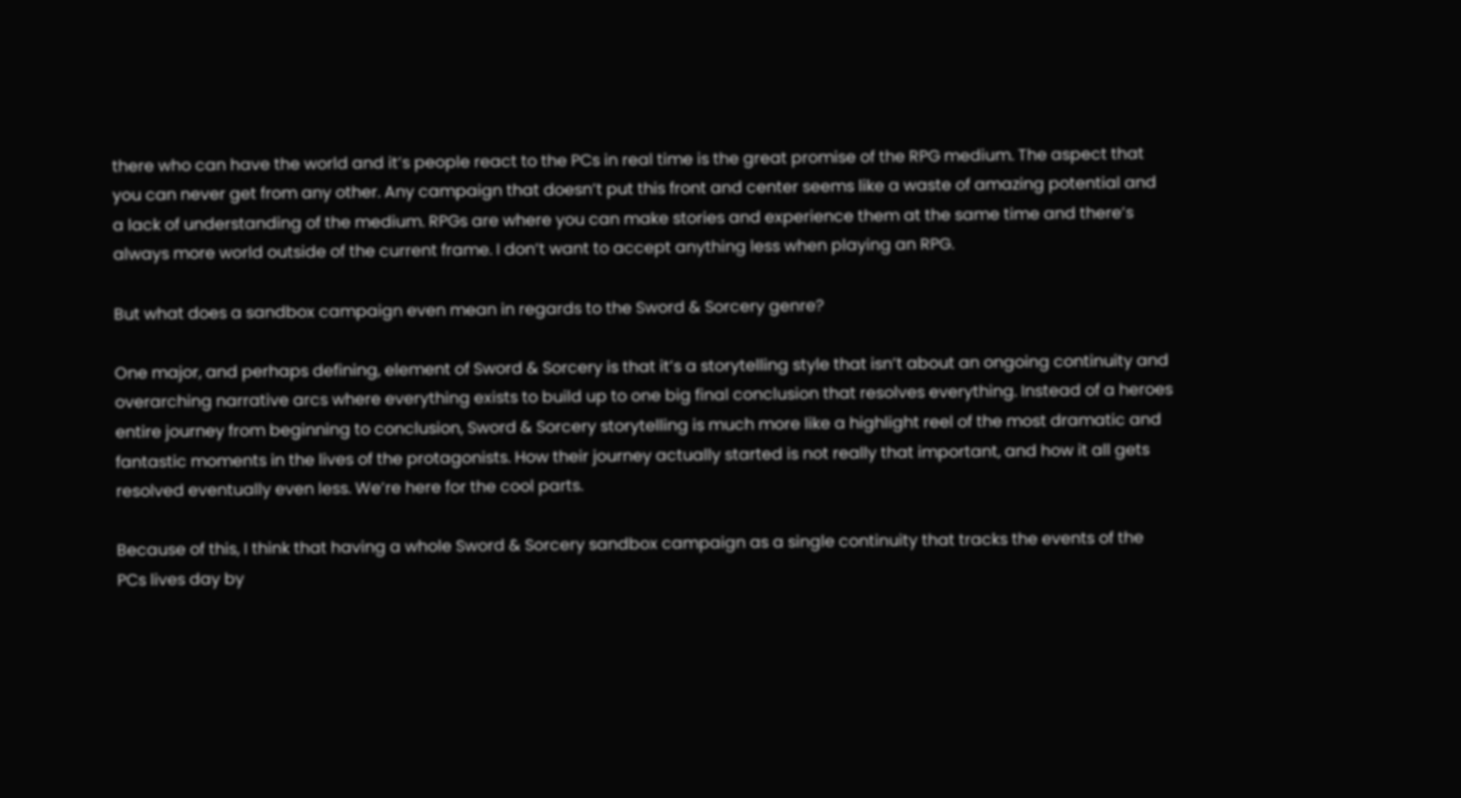there who can have the world and it’s people react to the PCs in real time is the great promise of the RPG medium. The aspect that you can never get from any other. Any campaign that doesn’t put this front and center seems like a waste of amazing potential and a lack of understanding of the medium. RPGs are where you can make stories and experience them at the same time and there’s always more world outside of the current frame. I don’t want to accept anything less when playing an RPG.

But what does a sandbox campaign even mean in regards to the Sword & Sorcery genre?

One major, and perhaps defining, element of Sword & Sorcery is that it’s a storytelling style that isn’t about an ongoing continuity and overarching narrative arcs where everything exists to build up to one big final conclusion that resolves everything. Instead of a heroes entire journey from beginning to conclusion, Sword & Sorcery storytelling is much more like a highlight reel of the most dramatic and fantastic moments in the lives of the protagonists. How their journey actually started is not really that important, and how it all gets resolved eventually even less. We’re here for the cool parts.

Because of this, I think that having a whole Sword & Sorcery sandbox campaign as a single continuity that tracks the events of the PCs lives day by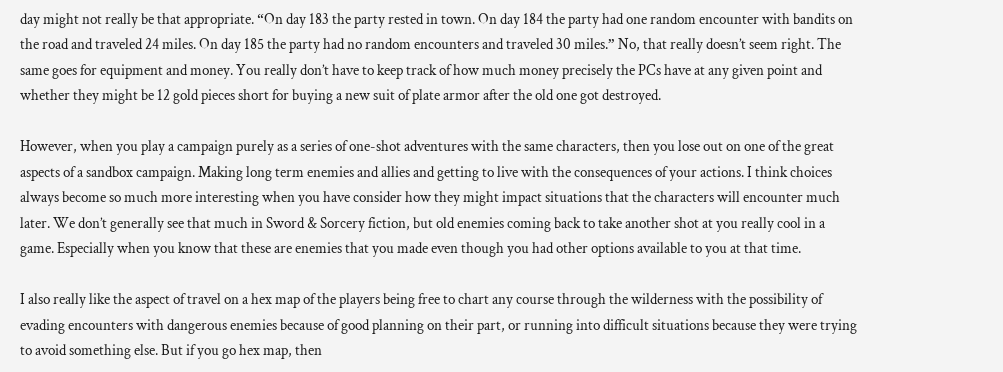day might not really be that appropriate. “On day 183 the party rested in town. On day 184 the party had one random encounter with bandits on the road and traveled 24 miles. On day 185 the party had no random encounters and traveled 30 miles.” No, that really doesn’t seem right. The same goes for equipment and money. You really don’t have to keep track of how much money precisely the PCs have at any given point and whether they might be 12 gold pieces short for buying a new suit of plate armor after the old one got destroyed.

However, when you play a campaign purely as a series of one-shot adventures with the same characters, then you lose out on one of the great aspects of a sandbox campaign. Making long term enemies and allies and getting to live with the consequences of your actions. I think choices always become so much more interesting when you have consider how they might impact situations that the characters will encounter much later. We don’t generally see that much in Sword & Sorcery fiction, but old enemies coming back to take another shot at you really cool in a game. Especially when you know that these are enemies that you made even though you had other options available to you at that time.

I also really like the aspect of travel on a hex map of the players being free to chart any course through the wilderness with the possibility of evading encounters with dangerous enemies because of good planning on their part, or running into difficult situations because they were trying to avoid something else. But if you go hex map, then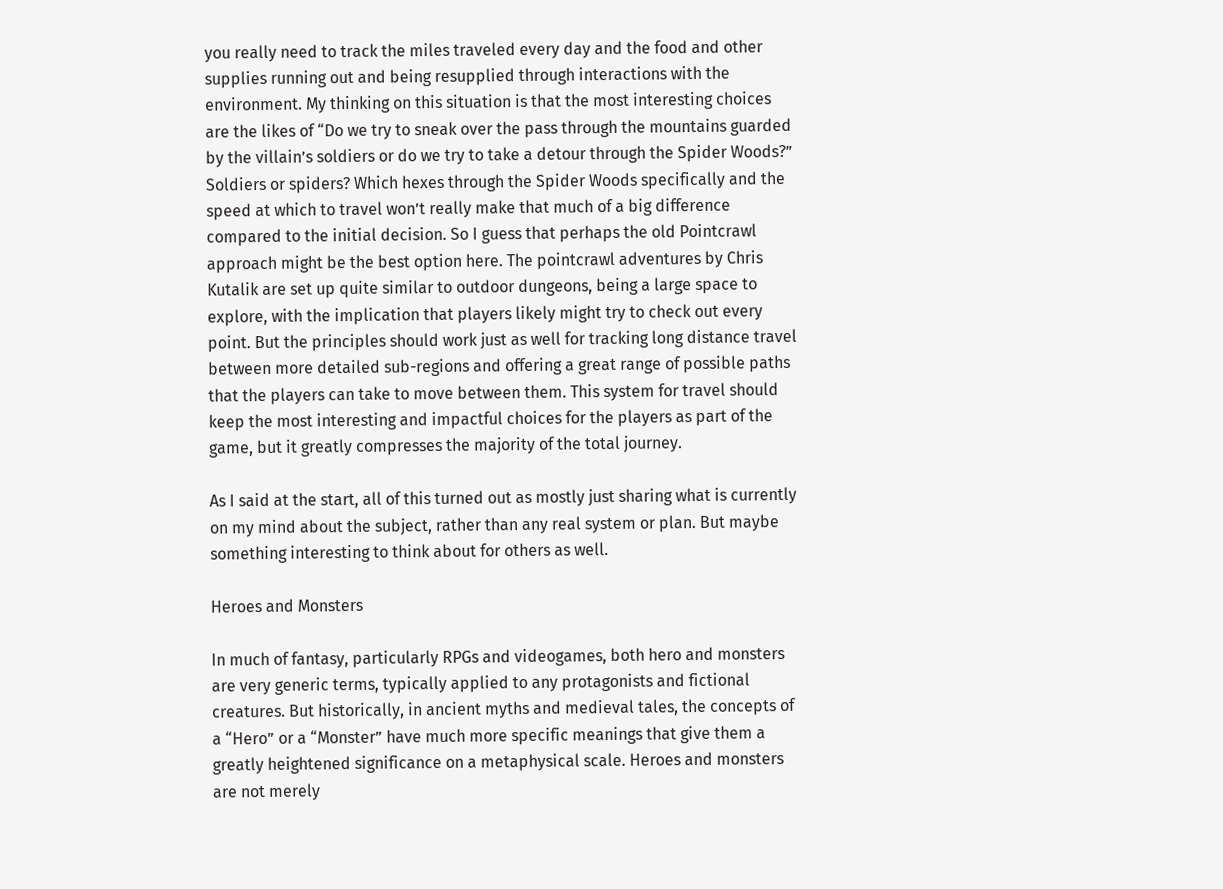you really need to track the miles traveled every day and the food and other supplies running out and being resupplied through interactions with the environment. My thinking on this situation is that the most interesting choices are the likes of “Do we try to sneak over the pass through the mountains guarded by the villain’s soldiers or do we try to take a detour through the Spider Woods?” Soldiers or spiders? Which hexes through the Spider Woods specifically and the speed at which to travel won’t really make that much of a big difference compared to the initial decision. So I guess that perhaps the old Pointcrawl approach might be the best option here. The pointcrawl adventures by Chris Kutalik are set up quite similar to outdoor dungeons, being a large space to explore, with the implication that players likely might try to check out every point. But the principles should work just as well for tracking long distance travel between more detailed sub-regions and offering a great range of possible paths that the players can take to move between them. This system for travel should keep the most interesting and impactful choices for the players as part of the game, but it greatly compresses the majority of the total journey.

As I said at the start, all of this turned out as mostly just sharing what is currently on my mind about the subject, rather than any real system or plan. But maybe something interesting to think about for others as well.

Heroes and Monsters

In much of fantasy, particularly RPGs and videogames, both hero and monsters are very generic terms, typically applied to any protagonists and fictional creatures. But historically, in ancient myths and medieval tales, the concepts of a “Hero” or a “Monster” have much more specific meanings that give them a greatly heightened significance on a metaphysical scale. Heroes and monsters are not merely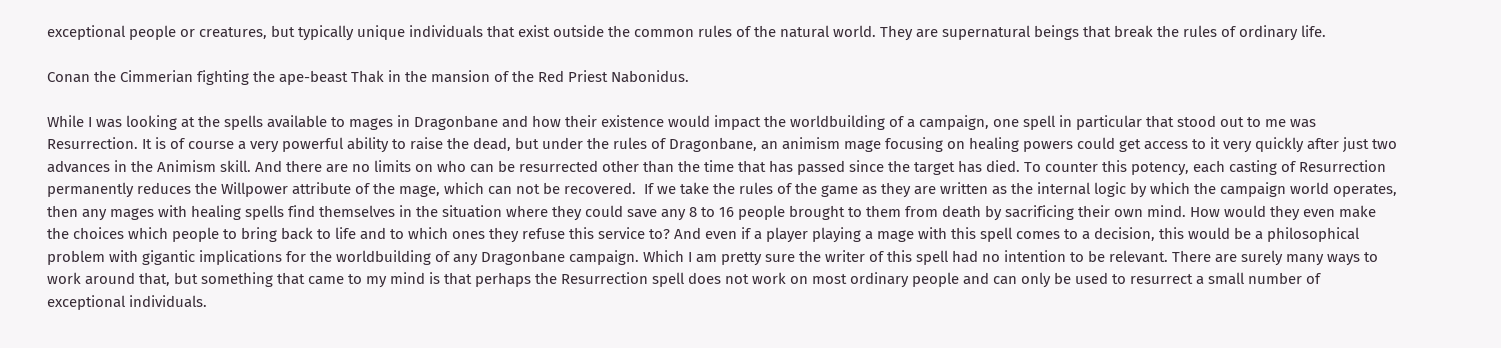exceptional people or creatures, but typically unique individuals that exist outside the common rules of the natural world. They are supernatural beings that break the rules of ordinary life.

Conan the Cimmerian fighting the ape-beast Thak in the mansion of the Red Priest Nabonidus.

While I was looking at the spells available to mages in Dragonbane and how their existence would impact the worldbuilding of a campaign, one spell in particular that stood out to me was Resurrection. It is of course a very powerful ability to raise the dead, but under the rules of Dragonbane, an animism mage focusing on healing powers could get access to it very quickly after just two advances in the Animism skill. And there are no limits on who can be resurrected other than the time that has passed since the target has died. To counter this potency, each casting of Resurrection permanently reduces the Willpower attribute of the mage, which can not be recovered.  If we take the rules of the game as they are written as the internal logic by which the campaign world operates, then any mages with healing spells find themselves in the situation where they could save any 8 to 16 people brought to them from death by sacrificing their own mind. How would they even make the choices which people to bring back to life and to which ones they refuse this service to? And even if a player playing a mage with this spell comes to a decision, this would be a philosophical problem with gigantic implications for the worldbuilding of any Dragonbane campaign. Which I am pretty sure the writer of this spell had no intention to be relevant. There are surely many ways to work around that, but something that came to my mind is that perhaps the Resurrection spell does not work on most ordinary people and can only be used to resurrect a small number of exceptional individuals.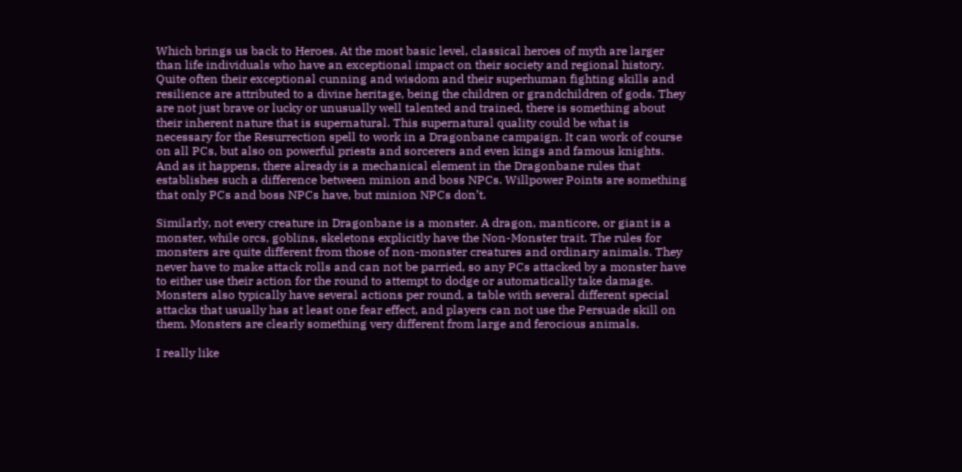Which brings us back to Heroes. At the most basic level, classical heroes of myth are larger than life individuals who have an exceptional impact on their society and regional history. Quite often their exceptional cunning and wisdom and their superhuman fighting skills and resilience are attributed to a divine heritage, being the children or grandchildren of gods. They are not just brave or lucky or unusually well talented and trained, there is something about their inherent nature that is supernatural. This supernatural quality could be what is necessary for the Resurrection spell to work in a Dragonbane campaign. It can work of course on all PCs, but also on powerful priests and sorcerers and even kings and famous knights. And as it happens, there already is a mechanical element in the Dragonbane rules that establishes such a difference between minion and boss NPCs. Willpower Points are something that only PCs and boss NPCs have, but minion NPCs don’t.

Similarly, not every creature in Dragonbane is a monster. A dragon, manticore, or giant is a monster, while orcs, goblins, skeletons explicitly have the Non-Monster trait. The rules for monsters are quite different from those of non-monster creatures and ordinary animals. They never have to make attack rolls and can not be parried, so any PCs attacked by a monster have to either use their action for the round to attempt to dodge or automatically take damage. Monsters also typically have several actions per round, a table with several different special attacks that usually has at least one fear effect, and players can not use the Persuade skill on them. Monsters are clearly something very different from large and ferocious animals.

I really like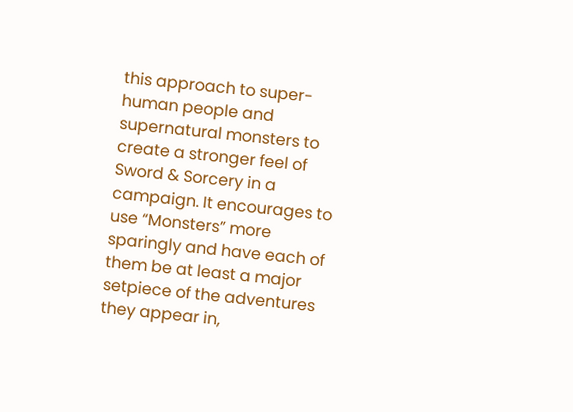this approach to super-human people and supernatural monsters to create a stronger feel of Sword & Sorcery in a campaign. It encourages to use “Monsters” more sparingly and have each of them be at least a major setpiece of the adventures they appear in,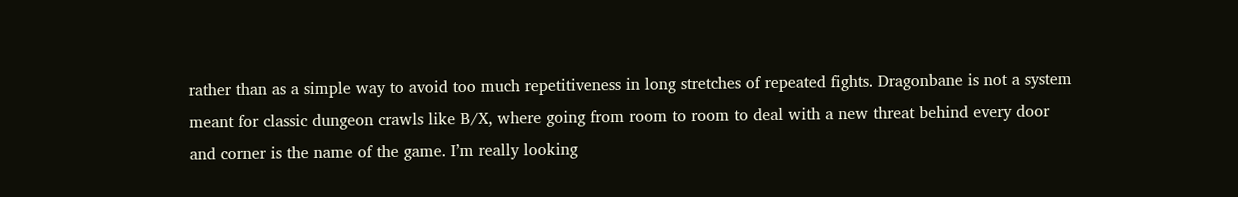rather than as a simple way to avoid too much repetitiveness in long stretches of repeated fights. Dragonbane is not a system meant for classic dungeon crawls like B/X, where going from room to room to deal with a new threat behind every door and corner is the name of the game. I’m really looking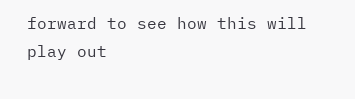forward to see how this will play out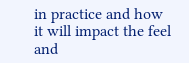in practice and how it will impact the feel and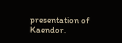presentation of Kaendor.